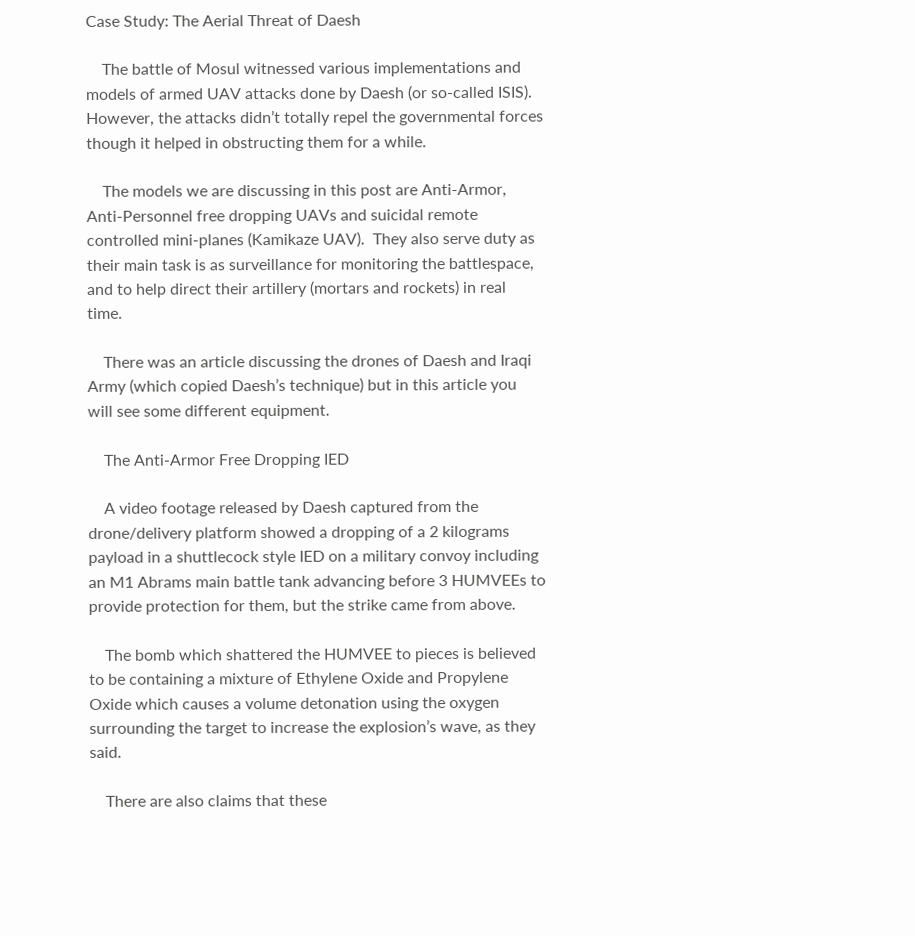Case Study: The Aerial Threat of Daesh

    The battle of Mosul witnessed various implementations and models of armed UAV attacks done by Daesh (or so-called ISIS). However, the attacks didn’t totally repel the governmental forces though it helped in obstructing them for a while.

    The models we are discussing in this post are Anti-Armor, Anti-Personnel free dropping UAVs and suicidal remote controlled mini-planes (Kamikaze UAV).  They also serve duty as their main task is as surveillance for monitoring the battlespace, and to help direct their artillery (mortars and rockets) in real time.

    There was an article discussing the drones of Daesh and Iraqi Army (which copied Daesh’s technique) but in this article you will see some different equipment.

    The Anti-Armor Free Dropping IED

    A video footage released by Daesh captured from the drone/delivery platform showed a dropping of a 2 kilograms payload in a shuttlecock style IED on a military convoy including an M1 Abrams main battle tank advancing before 3 HUMVEEs to provide protection for them, but the strike came from above.

    The bomb which shattered the HUMVEE to pieces is believed to be containing a mixture of Ethylene Oxide and Propylene Oxide which causes a volume detonation using the oxygen surrounding the target to increase the explosion’s wave, as they said.

    There are also claims that these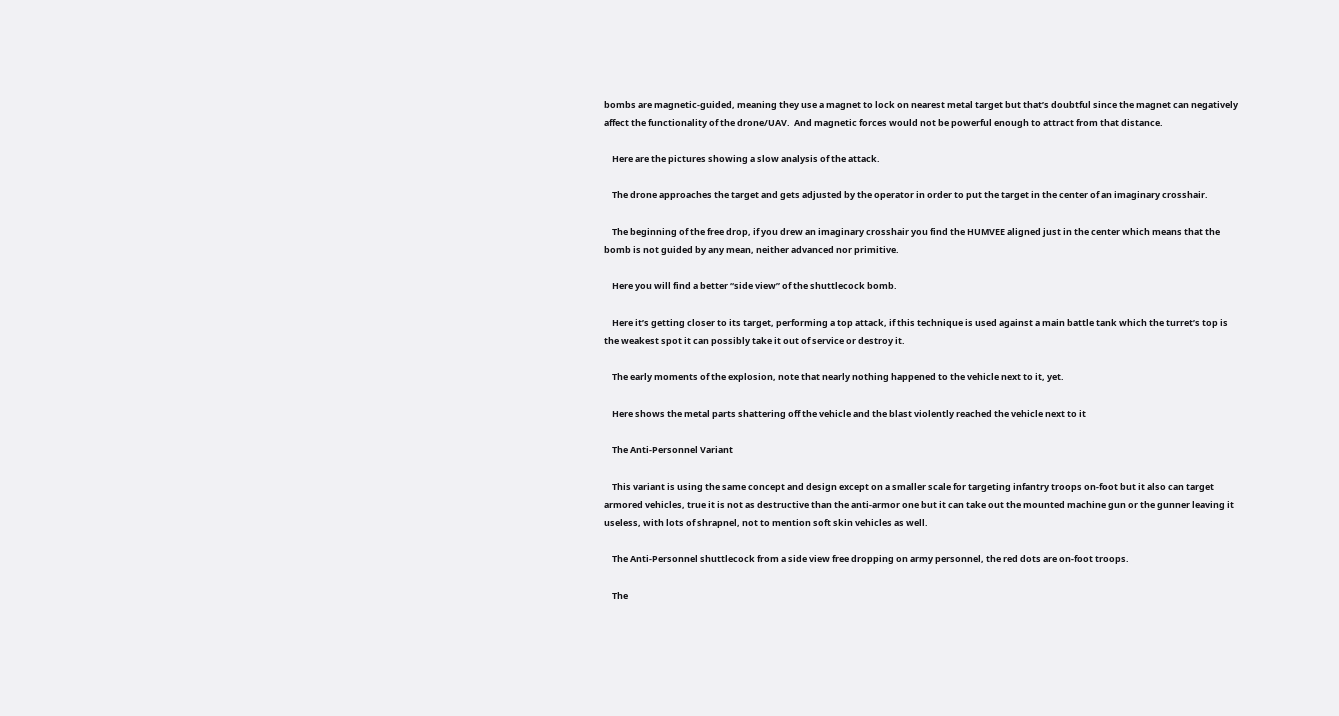bombs are magnetic-guided, meaning they use a magnet to lock on nearest metal target but that’s doubtful since the magnet can negatively affect the functionality of the drone/UAV.  And magnetic forces would not be powerful enough to attract from that distance.

    Here are the pictures showing a slow analysis of the attack.

    The drone approaches the target and gets adjusted by the operator in order to put the target in the center of an imaginary crosshair.

    The beginning of the free drop, if you drew an imaginary crosshair you find the HUMVEE aligned just in the center which means that the bomb is not guided by any mean, neither advanced nor primitive.

    Here you will find a better “side view” of the shuttlecock bomb.

    Here it’s getting closer to its target, performing a top attack, if this technique is used against a main battle tank which the turret’s top is the weakest spot it can possibly take it out of service or destroy it.

    The early moments of the explosion, note that nearly nothing happened to the vehicle next to it, yet.

    Here shows the metal parts shattering off the vehicle and the blast violently reached the vehicle next to it

    The Anti-Personnel Variant

    This variant is using the same concept and design except on a smaller scale for targeting infantry troops on-foot but it also can target armored vehicles, true it is not as destructive than the anti-armor one but it can take out the mounted machine gun or the gunner leaving it useless, with lots of shrapnel, not to mention soft skin vehicles as well.

    The Anti-Personnel shuttlecock from a side view free dropping on army personnel, the red dots are on-foot troops.

    The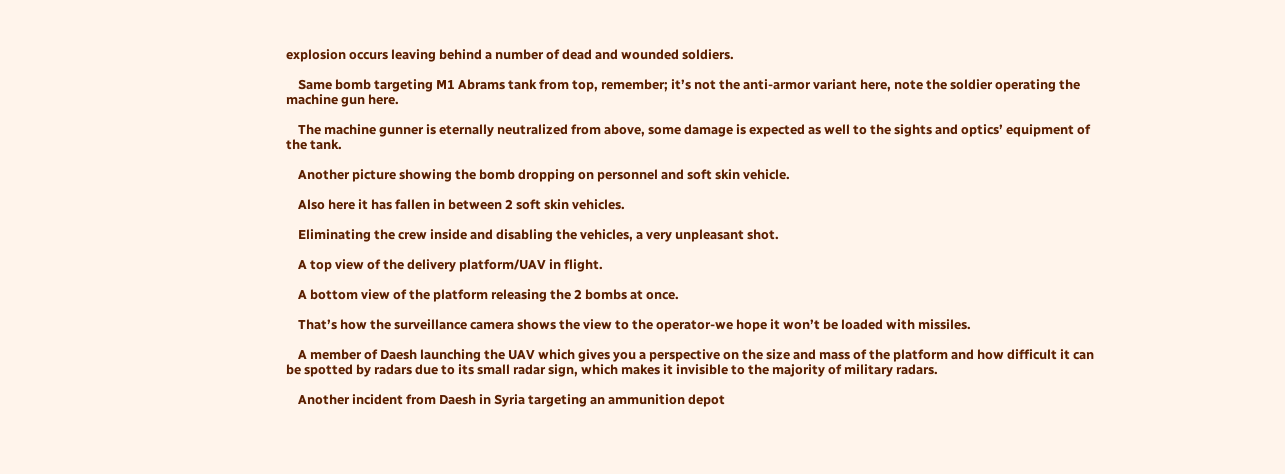explosion occurs leaving behind a number of dead and wounded soldiers.

    Same bomb targeting M1 Abrams tank from top, remember; it’s not the anti-armor variant here, note the soldier operating the machine gun here.

    The machine gunner is eternally neutralized from above, some damage is expected as well to the sights and optics’ equipment of the tank.

    Another picture showing the bomb dropping on personnel and soft skin vehicle.

    Also here it has fallen in between 2 soft skin vehicles.

    Eliminating the crew inside and disabling the vehicles, a very unpleasant shot.

    A top view of the delivery platform/UAV in flight.

    A bottom view of the platform releasing the 2 bombs at once.

    That’s how the surveillance camera shows the view to the operator-we hope it won’t be loaded with missiles.

    A member of Daesh launching the UAV which gives you a perspective on the size and mass of the platform and how difficult it can be spotted by radars due to its small radar sign, which makes it invisible to the majority of military radars.

    Another incident from Daesh in Syria targeting an ammunition depot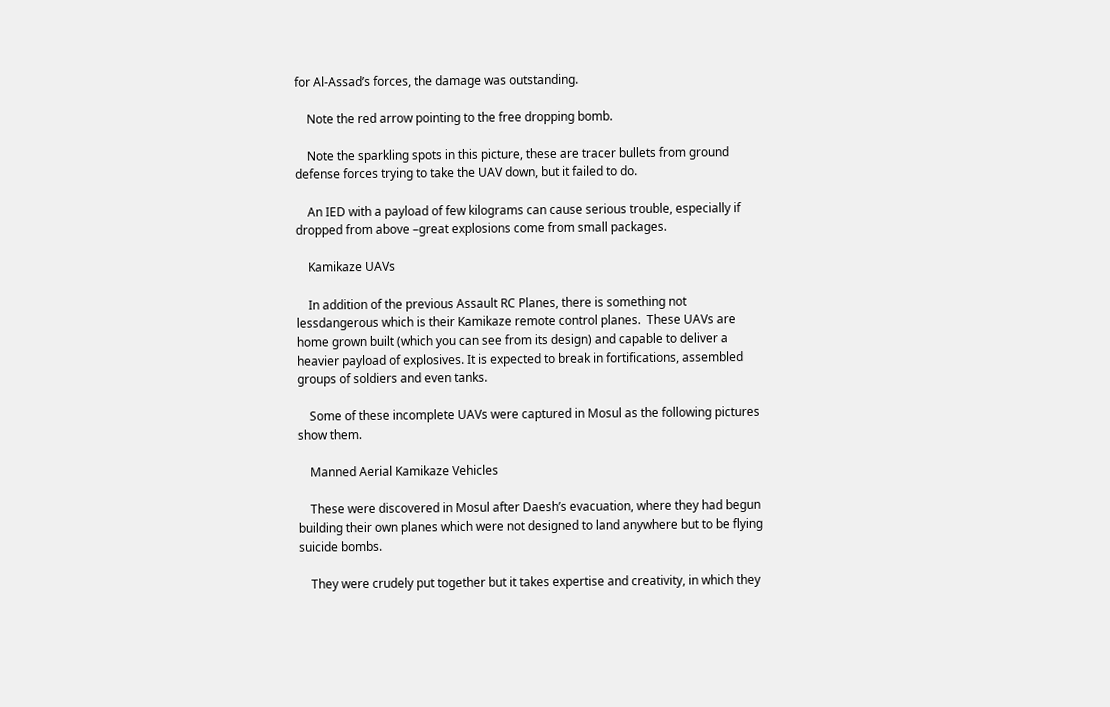for Al-Assad’s forces, the damage was outstanding.

    Note the red arrow pointing to the free dropping bomb.

    Note the sparkling spots in this picture, these are tracer bullets from ground defense forces trying to take the UAV down, but it failed to do.

    An IED with a payload of few kilograms can cause serious trouble, especially if dropped from above –great explosions come from small packages.

    Kamikaze UAVs

    In addition of the previous Assault RC Planes, there is something not lessdangerous which is their Kamikaze remote control planes.  These UAVs are home grown built (which you can see from its design) and capable to deliver a heavier payload of explosives. It is expected to break in fortifications, assembled groups of soldiers and even tanks.

    Some of these incomplete UAVs were captured in Mosul as the following pictures show them.

    Manned Aerial Kamikaze Vehicles

    These were discovered in Mosul after Daesh’s evacuation, where they had begun building their own planes which were not designed to land anywhere but to be flying suicide bombs.

    They were crudely put together but it takes expertise and creativity, in which they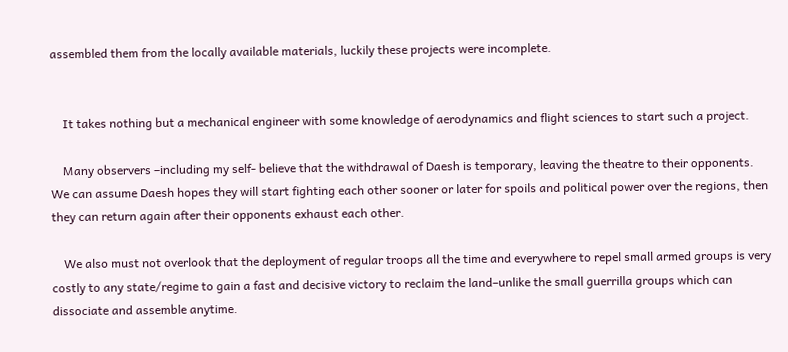assembled them from the locally available materials, luckily these projects were incomplete.


    It takes nothing but a mechanical engineer with some knowledge of aerodynamics and flight sciences to start such a project.

    Many observers –including my self- believe that the withdrawal of Daesh is temporary, leaving the theatre to their opponents.  We can assume Daesh hopes they will start fighting each other sooner or later for spoils and political power over the regions, then they can return again after their opponents exhaust each other.

    We also must not overlook that the deployment of regular troops all the time and everywhere to repel small armed groups is very costly to any state/regime to gain a fast and decisive victory to reclaim the land–unlike the small guerrilla groups which can dissociate and assemble anytime.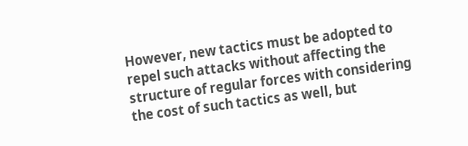However, new tactics must be adopted to repel such attacks without affecting the structure of regular forces with considering the cost of such tactics as well, but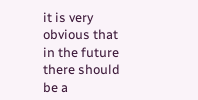it is very obvious that in the future there should be a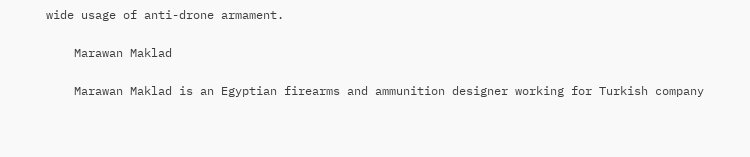wide usage of anti-drone armament.

    Marawan Maklad

    Marawan Maklad is an Egyptian firearms and ammunition designer working for Turkish company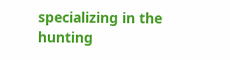specializing in the hunting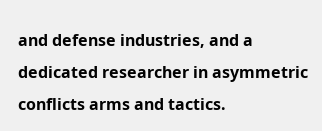and defense industries, and a dedicated researcher in asymmetric conflicts arms and tactics.